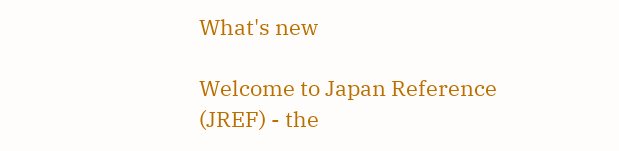What's new

Welcome to Japan Reference (JREF) - the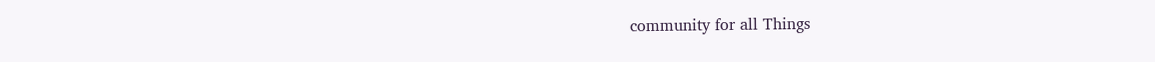community for all Things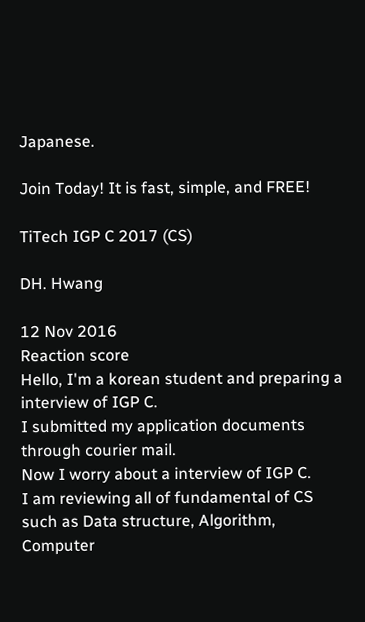Japanese.

Join Today! It is fast, simple, and FREE!

TiTech IGP C 2017 (CS)

DH. Hwang

12 Nov 2016
Reaction score
Hello, I'm a korean student and preparing a interview of IGP C.
I submitted my application documents through courier mail.
Now I worry about a interview of IGP C.
I am reviewing all of fundamental of CS such as Data structure, Algorithm, Computer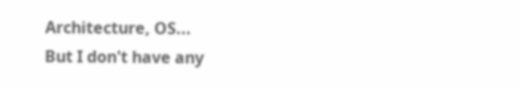Architecture, OS...
But I don't have any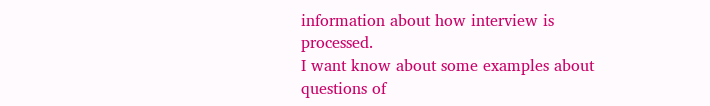information about how interview is processed.
I want know about some examples about questions of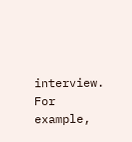interview.
For example,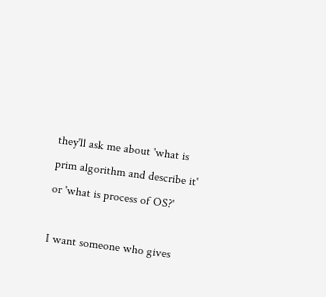they'll ask me about 'what is prim algorithm and describe it' or 'what is process of OS?'

I want someone who gives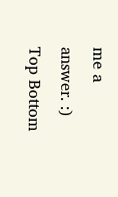me a answer. :)
Top Bottom